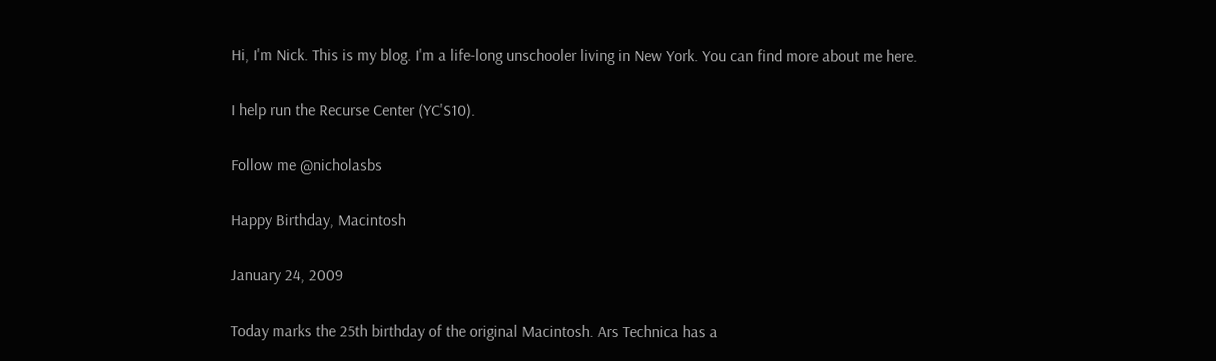Hi, I'm Nick. This is my blog. I'm a life-long unschooler living in New York. You can find more about me here.

I help run the Recurse Center (YC'S10).

Follow me @nicholasbs

Happy Birthday, Macintosh

January 24, 2009

Today marks the 25th birthday of the original Macintosh. Ars Technica has a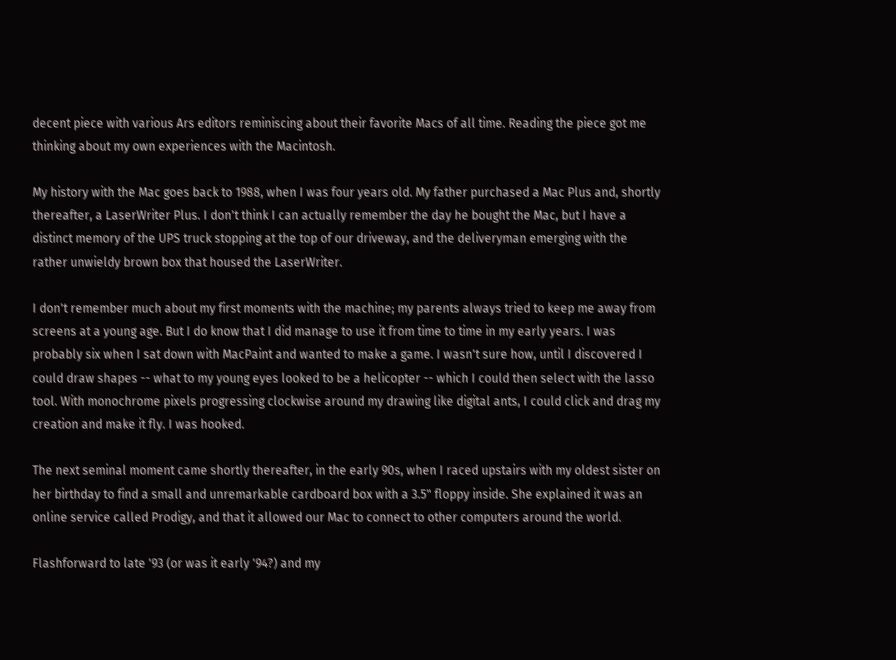decent piece with various Ars editors reminiscing about their favorite Macs of all time. Reading the piece got me thinking about my own experiences with the Macintosh.

My history with the Mac goes back to 1988, when I was four years old. My father purchased a Mac Plus and, shortly thereafter, a LaserWriter Plus. I don't think I can actually remember the day he bought the Mac, but I have a distinct memory of the UPS truck stopping at the top of our driveway, and the deliveryman emerging with the rather unwieldy brown box that housed the LaserWriter.

I don't remember much about my first moments with the machine; my parents always tried to keep me away from screens at a young age. But I do know that I did manage to use it from time to time in my early years. I was probably six when I sat down with MacPaint and wanted to make a game. I wasn't sure how, until I discovered I could draw shapes -- what to my young eyes looked to be a helicopter -- which I could then select with the lasso tool. With monochrome pixels progressing clockwise around my drawing like digital ants, I could click and drag my creation and make it fly. I was hooked.

The next seminal moment came shortly thereafter, in the early 90s, when I raced upstairs with my oldest sister on her birthday to find a small and unremarkable cardboard box with a 3.5" floppy inside. She explained it was an online service called Prodigy, and that it allowed our Mac to connect to other computers around the world.

Flashforward to late '93 (or was it early '94?) and my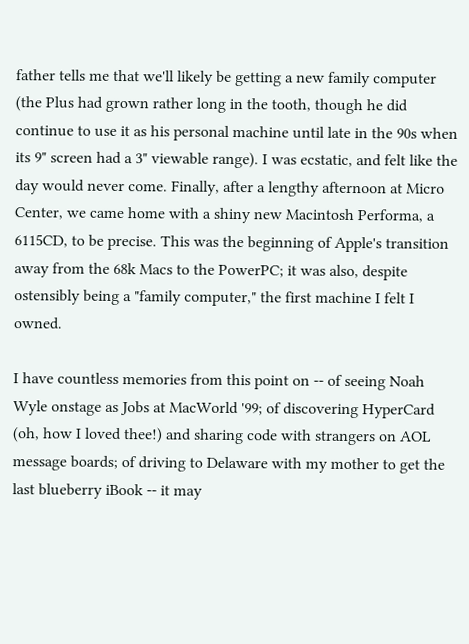father tells me that we'll likely be getting a new family computer (the Plus had grown rather long in the tooth, though he did continue to use it as his personal machine until late in the 90s when its 9" screen had a 3" viewable range). I was ecstatic, and felt like the day would never come. Finally, after a lengthy afternoon at Micro Center, we came home with a shiny new Macintosh Performa, a 6115CD, to be precise. This was the beginning of Apple's transition away from the 68k Macs to the PowerPC; it was also, despite ostensibly being a "family computer," the first machine I felt I owned.

I have countless memories from this point on -- of seeing Noah Wyle onstage as Jobs at MacWorld '99; of discovering HyperCard (oh, how I loved thee!) and sharing code with strangers on AOL message boards; of driving to Delaware with my mother to get the last blueberry iBook -- it may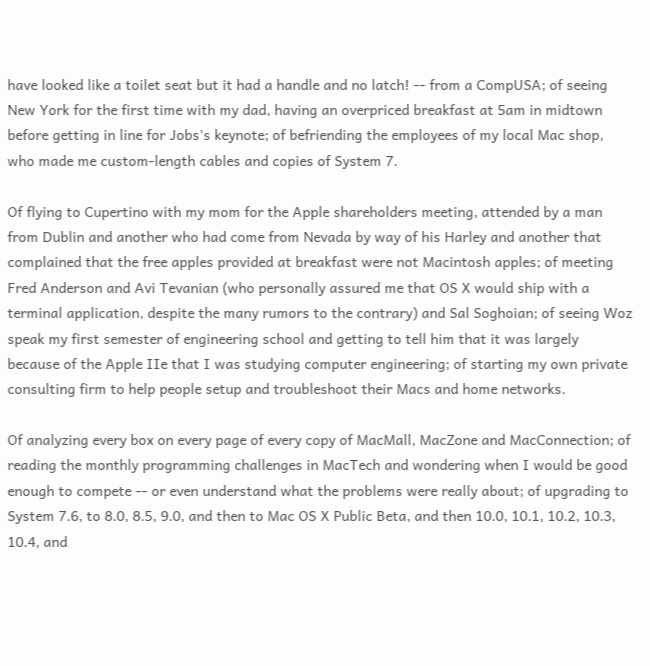have looked like a toilet seat but it had a handle and no latch! -- from a CompUSA; of seeing New York for the first time with my dad, having an overpriced breakfast at 5am in midtown before getting in line for Jobs's keynote; of befriending the employees of my local Mac shop, who made me custom-length cables and copies of System 7.

Of flying to Cupertino with my mom for the Apple shareholders meeting, attended by a man from Dublin and another who had come from Nevada by way of his Harley and another that complained that the free apples provided at breakfast were not Macintosh apples; of meeting Fred Anderson and Avi Tevanian (who personally assured me that OS X would ship with a terminal application, despite the many rumors to the contrary) and Sal Soghoian; of seeing Woz speak my first semester of engineering school and getting to tell him that it was largely because of the Apple IIe that I was studying computer engineering; of starting my own private consulting firm to help people setup and troubleshoot their Macs and home networks.

Of analyzing every box on every page of every copy of MacMall, MacZone and MacConnection; of reading the monthly programming challenges in MacTech and wondering when I would be good enough to compete -- or even understand what the problems were really about; of upgrading to System 7.6, to 8.0, 8.5, 9.0, and then to Mac OS X Public Beta, and then 10.0, 10.1, 10.2, 10.3, 10.4, and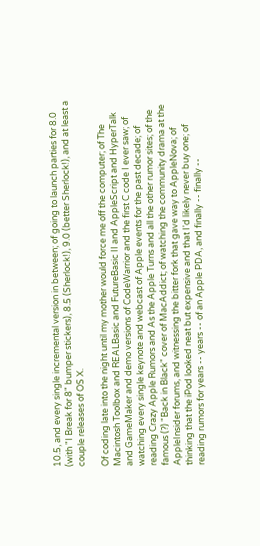10.5, and every single incremental version in between; of going to launch parties for 8.0 (with "I Break for 8" bumper stickers), 8.5 (Sherlock!), 9.0 (better Sherlock!), and at least a couple releases of OS X.

Of coding late into the night until my mother would force me off the computer; of The Macintosh Toolbox and REALBasic and FutureBasic II and AppleScript and HyperTalk and GameMaker and demo versions of CodeWarrior and the first C code I ever saw; of watching every single keynote and webcast of Apple events for the past decade; of reading Crazy Apple Rumors and As the Apple Turns and all the other rumor sites; of the famous (?) "Back in Black" cover of MacAddict; of watching the community drama at the AppleInsider forums, and witnessing the bitter fork that gave way to AppleNova; of thinking that the iPod looked neat but expensive and that I'd likely never buy one; of reading rumors for years -- years -- of an Apple PDA, and finally -- finally --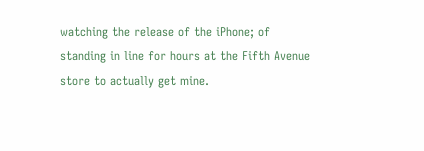watching the release of the iPhone; of standing in line for hours at the Fifth Avenue store to actually get mine.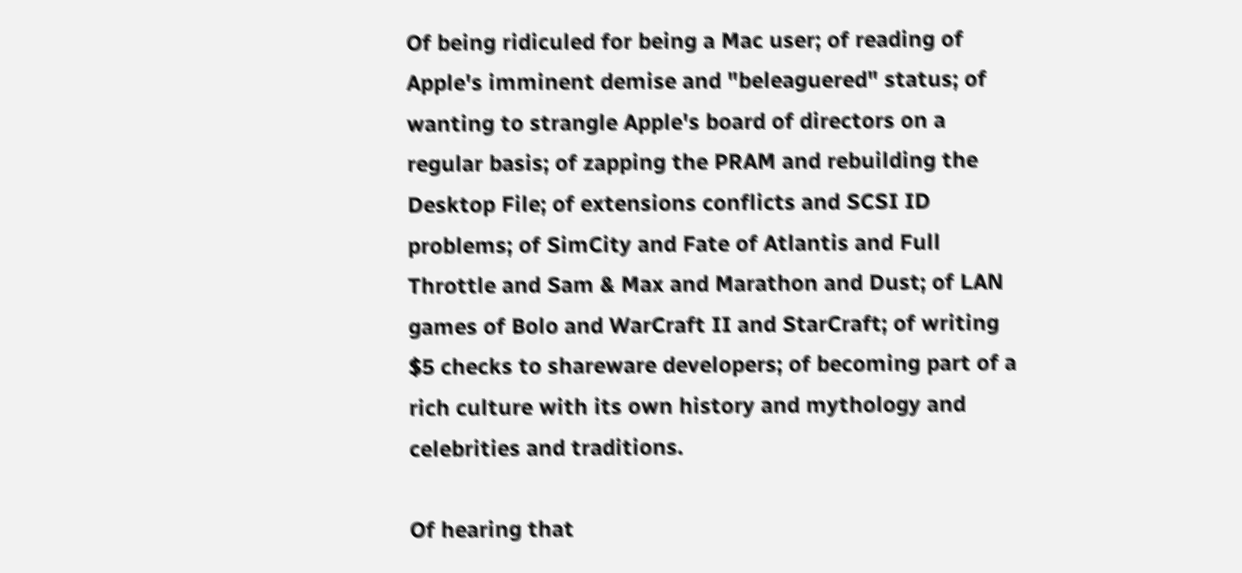Of being ridiculed for being a Mac user; of reading of Apple's imminent demise and "beleaguered" status; of wanting to strangle Apple's board of directors on a regular basis; of zapping the PRAM and rebuilding the Desktop File; of extensions conflicts and SCSI ID problems; of SimCity and Fate of Atlantis and Full Throttle and Sam & Max and Marathon and Dust; of LAN games of Bolo and WarCraft II and StarCraft; of writing $5 checks to shareware developers; of becoming part of a rich culture with its own history and mythology and celebrities and traditions.

Of hearing that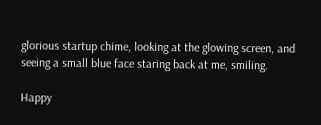glorious startup chime, looking at the glowing screen, and seeing a small blue face staring back at me, smiling.

Happy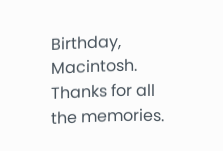Birthday, Macintosh. Thanks for all the memories.